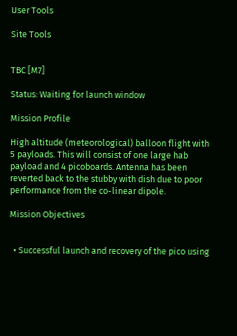User Tools

Site Tools


TBC [M7]

Status: Waiting for launch window

Mission Profile

High altitude (meteorological) balloon flight with 5 payloads. This will consist of one large hab payload and 4 picoboards. Antenna has been reverted back to the stubby with dish due to poor performance from the co-linear dipole.

Mission Objectives


  • Successful launch and recovery of the pico using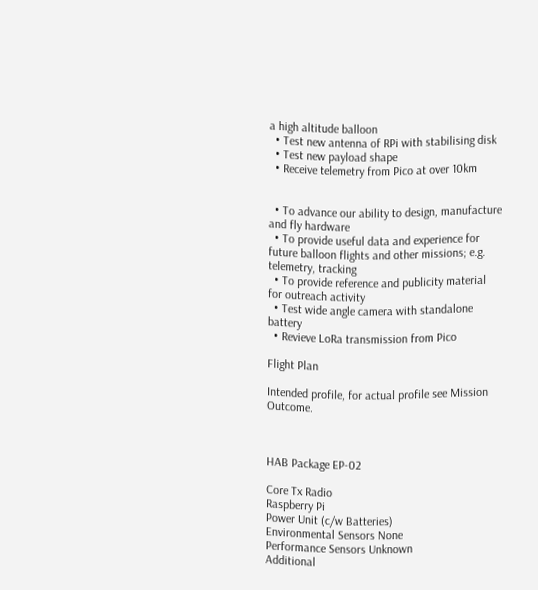a high altitude balloon
  • Test new antenna of RPi with stabilising disk
  • Test new payload shape
  • Receive telemetry from Pico at over 10km


  • To advance our ability to design, manufacture and fly hardware
  • To provide useful data and experience for future balloon flights and other missions; e.g. telemetry, tracking
  • To provide reference and publicity material for outreach activity
  • Test wide angle camera with standalone battery
  • Revieve LoRa transmission from Pico

Flight Plan

Intended profile, for actual profile see Mission Outcome.



HAB Package EP-02

Core Tx Radio
Raspberry Pi
Power Unit (c/w Batteries)
Environmental Sensors None
Performance Sensors Unknown
Additional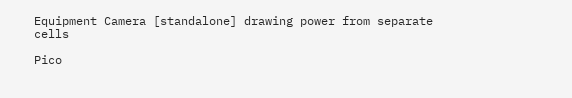Equipment Camera [standalone] drawing power from separate cells

Pico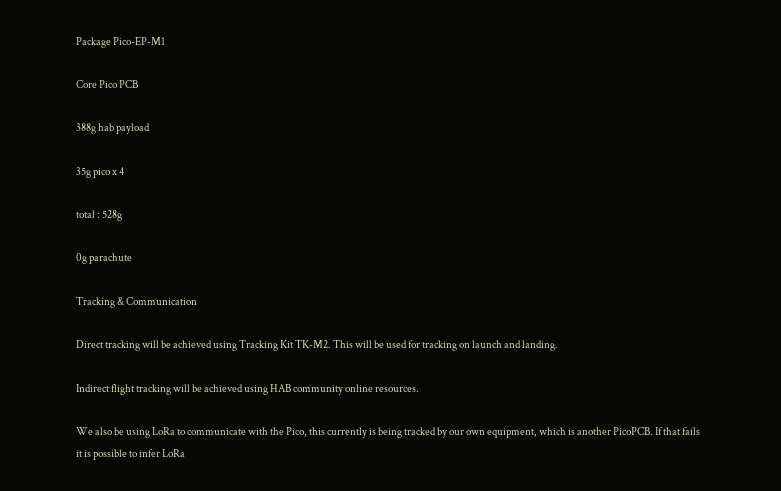Package Pico-EP-M1

Core Pico PCB

388g hab payload

35g pico x 4

total : 528g

0g parachute

Tracking & Communication

Direct tracking will be achieved using Tracking Kit TK-M2. This will be used for tracking on launch and landing.

Indirect flight tracking will be achieved using HAB community online resources.

We also be using LoRa to communicate with the Pico, this currently is being tracked by our own equipment, which is another PicoPCB. If that fails it is possible to infer LoRa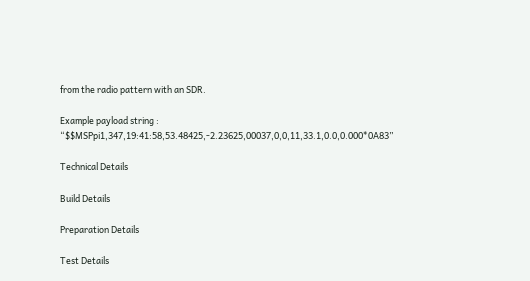from the radio pattern with an SDR.

Example payload string : “$$MSPpi1,347,19:41:58,53.48425,-2.23625,00037,0,0,11,33.1,0.0,0.000*0A83”

Technical Details

Build Details

Preparation Details

Test Details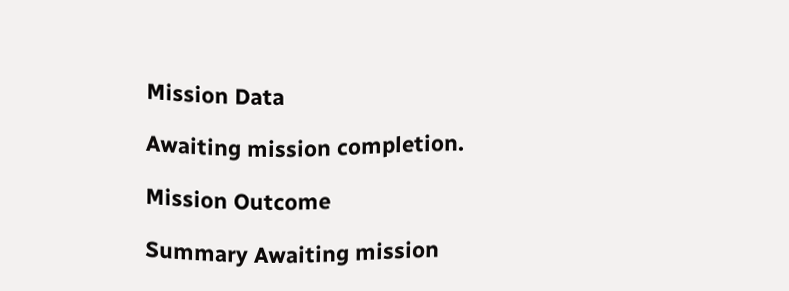Mission Data

Awaiting mission completion.

Mission Outcome

Summary Awaiting mission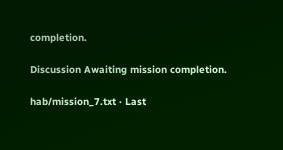completion.

Discussion Awaiting mission completion.

hab/mission_7.txt · Last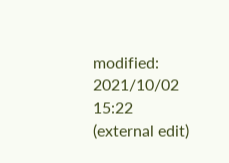modified: 2021/10/02 15:22 (external edit)